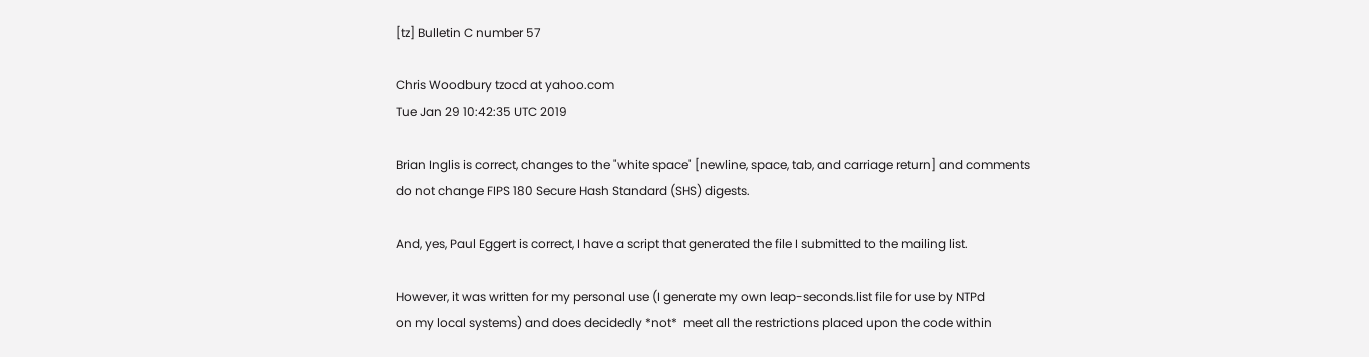[tz] Bulletin C number 57

Chris Woodbury tzocd at yahoo.com
Tue Jan 29 10:42:35 UTC 2019

Brian Inglis is correct, changes to the "white space" [newline, space, tab, and carriage return] and comments
do not change FIPS 180 Secure Hash Standard (SHS) digests.

And, yes, Paul Eggert is correct, I have a script that generated the file I submitted to the mailing list.

However, it was written for my personal use (I generate my own leap-seconds.list file for use by NTPd
on my local systems) and does decidedly *not*  meet all the restrictions placed upon the code within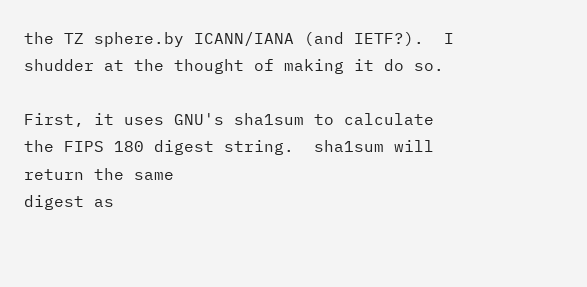the TZ sphere.by ICANN/IANA (and IETF?).  I shudder at the thought of making it do so.

First, it uses GNU's sha1sum to calculate the FIPS 180 digest string.  sha1sum will return the same
digest as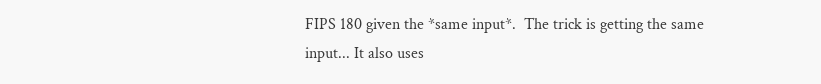FIPS 180 given the *same input*.  The trick is getting the same input... It also uses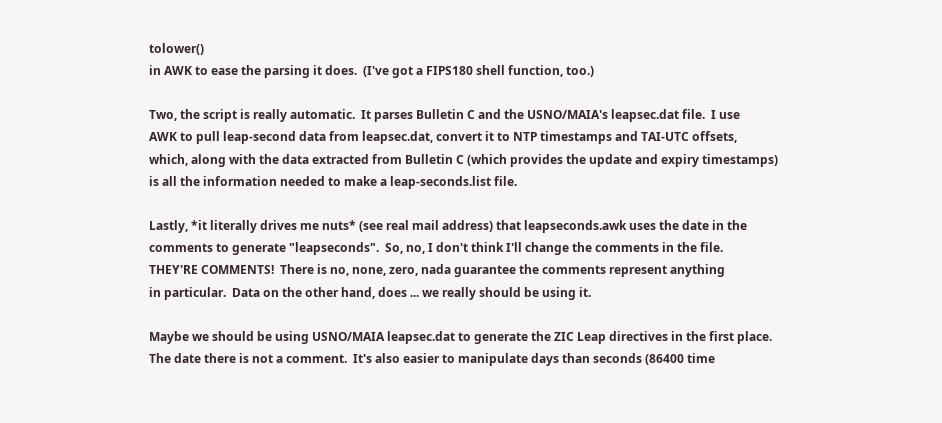tolower()
in AWK to ease the parsing it does.  (I've got a FIPS180 shell function, too.)

Two, the script is really automatic.  It parses Bulletin C and the USNO/MAIA's leapsec.dat file.  I use
AWK to pull leap-second data from leapsec.dat, convert it to NTP timestamps and TAI-UTC offsets,
which, along with the data extracted from Bulletin C (which provides the update and expiry timestamps)
is all the information needed to make a leap-seconds.list file.

Lastly, *it literally drives me nuts* (see real mail address) that leapseconds.awk uses the date in the
comments to generate "leapseconds".  So, no, I don't think I'll change the comments in the file.
THEY'RE COMMENTS!  There is no, none, zero, nada guarantee the comments represent anything
in particular.  Data on the other hand, does ... we really should be using it.

Maybe we should be using USNO/MAIA leapsec.dat to generate the ZIC Leap directives in the first place.
The date there is not a comment.  It's also easier to manipulate days than seconds (86400 time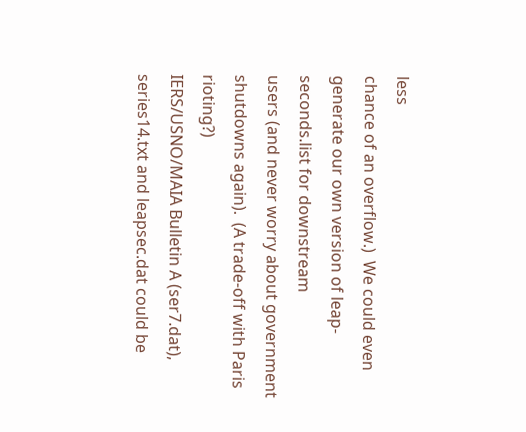less
chance of an overflow.)  We could even generate our own version of leap-seconds.list for downstream
users (and never worry about government shutdowns again).  (A trade-off with Paris rioting?)
IERS/USNO/MAIA Bulletin A (ser7.dat), series14.txt and leapsec.dat could be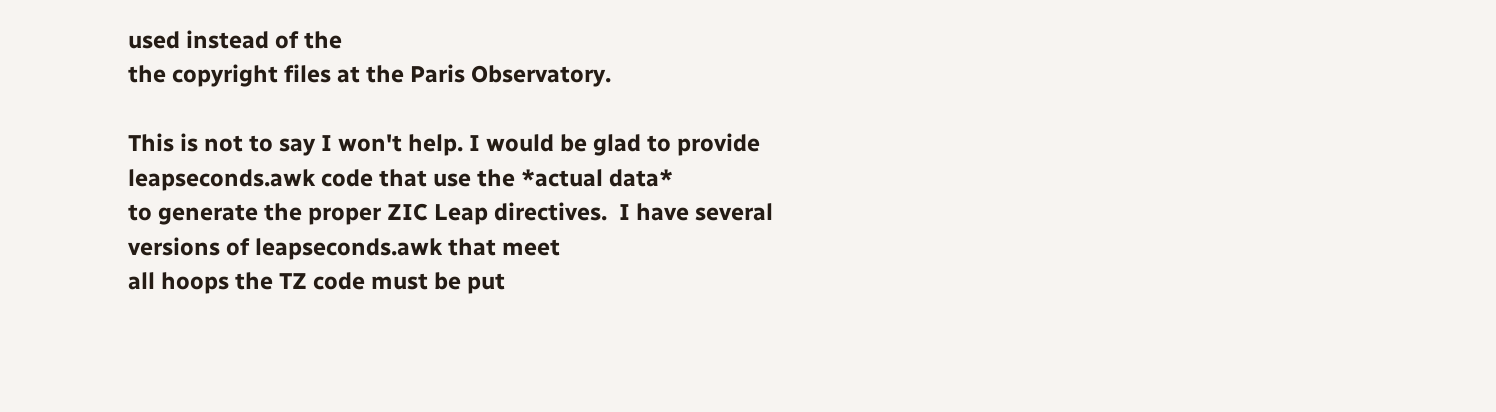used instead of the
the copyright files at the Paris Observatory.

This is not to say I won't help. I would be glad to provide leapseconds.awk code that use the *actual data*
to generate the proper ZIC Leap directives.  I have several versions of leapseconds.awk that meet
all hoops the TZ code must be put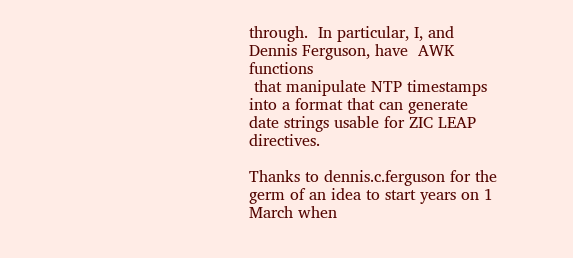through.  In particular, I, and Dennis Ferguson, have  AWK functions
 that manipulate NTP timestamps into a format that can generate date strings usable for ZIC LEAP directives.

Thanks to dennis.c.ferguson for the germ of an idea to start years on 1 March when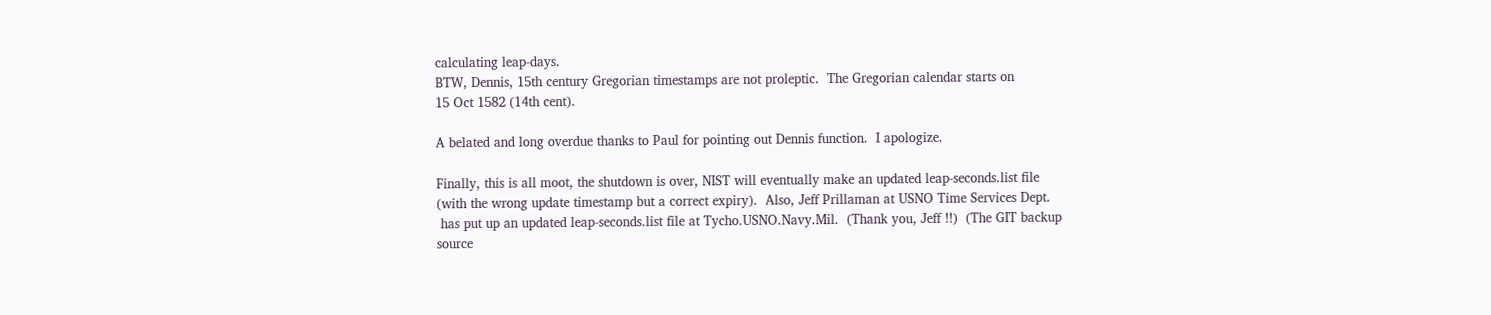calculating leap-days.
BTW, Dennis, 15th century Gregorian timestamps are not proleptic.  The Gregorian calendar starts on
15 Oct 1582 (14th cent).

A belated and long overdue thanks to Paul for pointing out Dennis function.  I apologize.

Finally, this is all moot, the shutdown is over, NIST will eventually make an updated leap-seconds.list file
(with the wrong update timestamp but a correct expiry).  Also, Jeff Prillaman at USNO Time Services Dept.
 has put up an updated leap-seconds.list file at Tycho.USNO.Navy.Mil.  (Thank you, Jeff !!)  (The GIT backup
source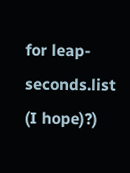for leap-seconds.list (I hope)?)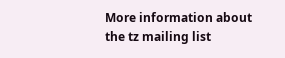More information about the tz mailing list